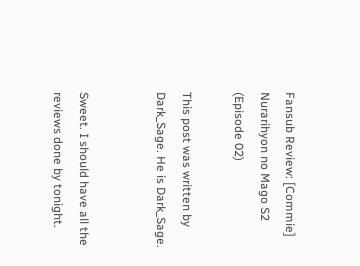Fansub Review: [Commie] Nurarihyon no Mago S2 (Episode 02)

This post was written by Dark_Sage. He is Dark_Sage.


Sweet. I should have all the reviews done by tonight.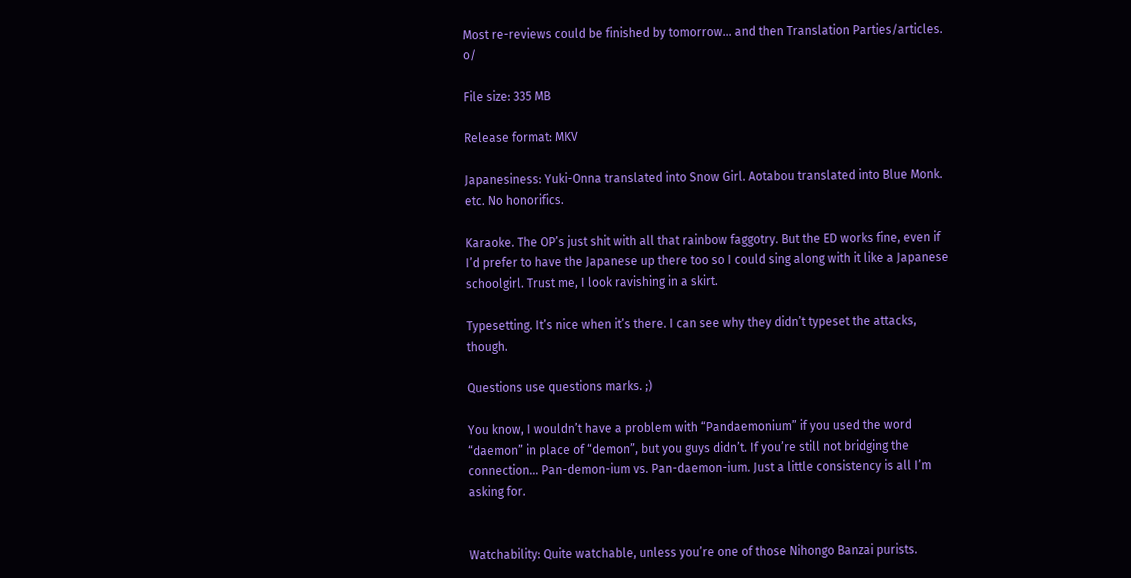Most re-reviews could be finished by tomorrow… and then Translation Parties/articles. o/

File size: 335 MB

Release format: MKV

Japanesiness: Yuki-Onna translated into Snow Girl. Aotabou translated into Blue Monk. etc. No honorifics.

Karaoke. The OP’s just shit with all that rainbow faggotry. But the ED works fine, even if I’d prefer to have the Japanese up there too so I could sing along with it like a Japanese schoolgirl. Trust me, I look ravishing in a skirt.

Typesetting. It’s nice when it’s there. I can see why they didn’t typeset the attacks, though.

Questions use questions marks. ;)

You know, I wouldn’t have a problem with “Pandaemonium” if you used the word “daemon” in place of “demon”, but you guys didn’t. If you’re still not bridging the connection… Pan-demon-ium vs. Pan-daemon-ium. Just a little consistency is all I’m asking for.


Watchability: Quite watchable, unless you’re one of those Nihongo Banzai purists.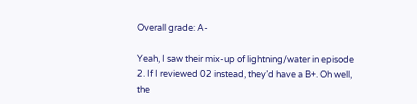Overall grade: A-

Yeah, I saw their mix-up of lightning/water in episode 2. If I reviewed 02 instead, they’d have a B+. Oh well, the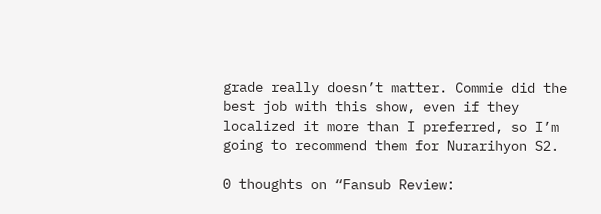grade really doesn’t matter. Commie did the best job with this show, even if they localized it more than I preferred, so I’m going to recommend them for Nurarihyon S2.

0 thoughts on “Fansub Review: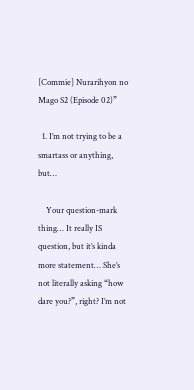[Commie] Nurarihyon no Mago S2 (Episode 02)”

  1. I’m not trying to be a smartass or anything, but…

    Your question-mark thing… It really IS question, but it’s kinda more statement… She’s not literally asking “how dare you?”, right? I’m not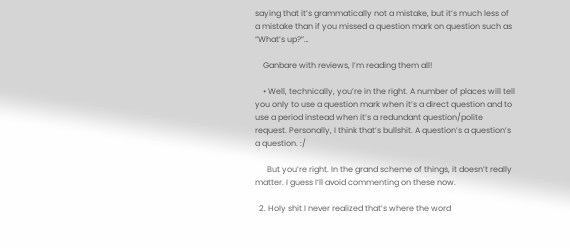saying that it’s grammatically not a mistake, but it’s much less of a mistake than if you missed a question mark on question such as “What’s up?”…

    Ganbare with reviews, I’m reading them all!

    • Well, technically, you’re in the right. A number of places will tell you only to use a question mark when it’s a direct question and to use a period instead when it’s a redundant question/polite request. Personally, I think that’s bullshit. A question’s a question’s a question. :/

      But you’re right. In the grand scheme of things, it doesn’t really matter. I guess I’ll avoid commenting on these now.

  2. Holy shit I never realized that’s where the word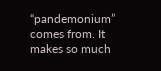“pandemonium” comes from. It makes so much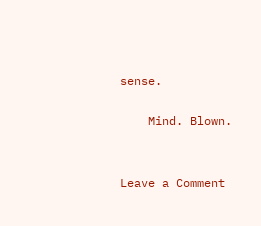sense.

    Mind. Blown.


Leave a Comment